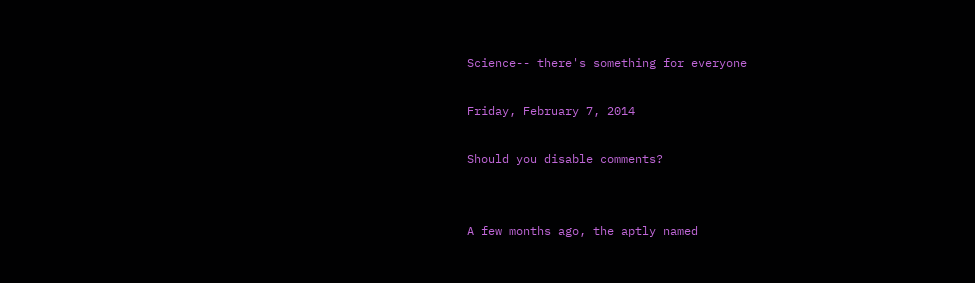Science-- there's something for everyone

Friday, February 7, 2014

Should you disable comments?


A few months ago, the aptly named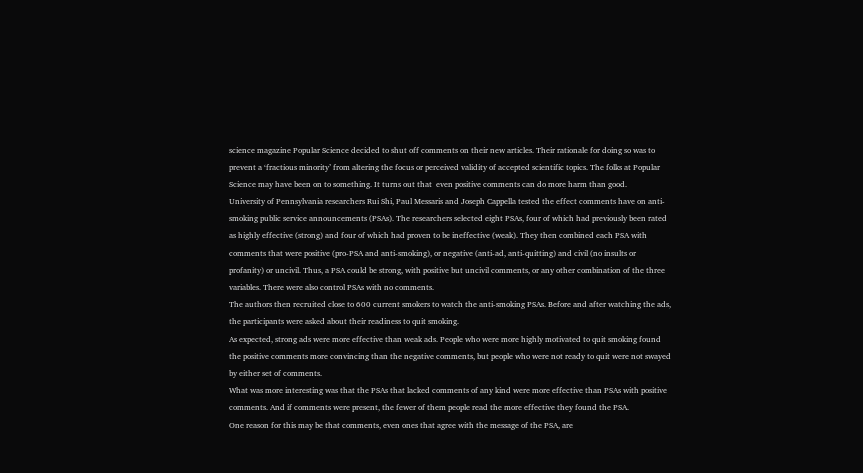science magazine Popular Science decided to shut off comments on their new articles. Their rationale for doing so was to prevent a ‘fractious minority’ from altering the focus or perceived validity of accepted scientific topics. The folks at Popular Science may have been on to something. It turns out that  even positive comments can do more harm than good.
University of Pennsylvania researchers Rui Shi, Paul Messaris and Joseph Cappella tested the effect comments have on anti-smoking public service announcements (PSAs). The researchers selected eight PSAs, four of which had previously been rated as highly effective (strong) and four of which had proven to be ineffective (weak). They then combined each PSA with comments that were positive (pro-PSA and anti-smoking), or negative (anti-ad, anti-quitting) and civil (no insults or profanity) or uncivil. Thus, a PSA could be strong, with positive but uncivil comments, or any other combination of the three variables. There were also control PSAs with no comments.
The authors then recruited close to 600 current smokers to watch the anti-smoking PSAs. Before and after watching the ads, the participants were asked about their readiness to quit smoking.
As expected, strong ads were more effective than weak ads. People who were more highly motivated to quit smoking found the positive comments more convincing than the negative comments, but people who were not ready to quit were not swayed by either set of comments.
What was more interesting was that the PSAs that lacked comments of any kind were more effective than PSAs with positive comments. And if comments were present, the fewer of them people read the more effective they found the PSA.
One reason for this may be that comments, even ones that agree with the message of the PSA, are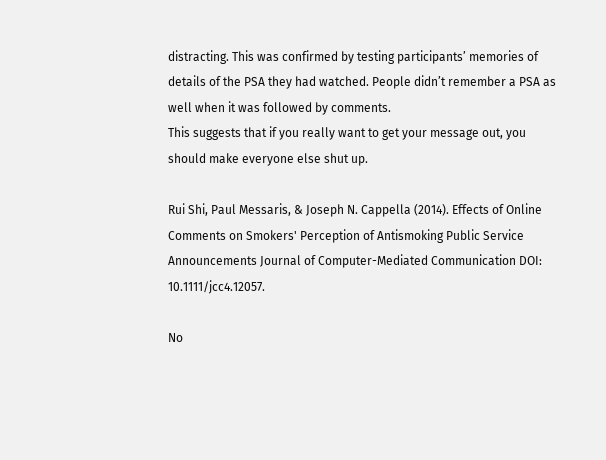distracting. This was confirmed by testing participants’ memories of details of the PSA they had watched. People didn’t remember a PSA as well when it was followed by comments.
This suggests that if you really want to get your message out, you should make everyone else shut up.

Rui Shi, Paul Messaris, & Joseph N. Cappella (2014). Effects of Online Comments on Smokers' Perception of Antismoking Public Service Announcements Journal of Computer-Mediated Communication DOI: 10.1111/jcc4.12057.

No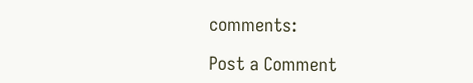comments:

Post a Comment